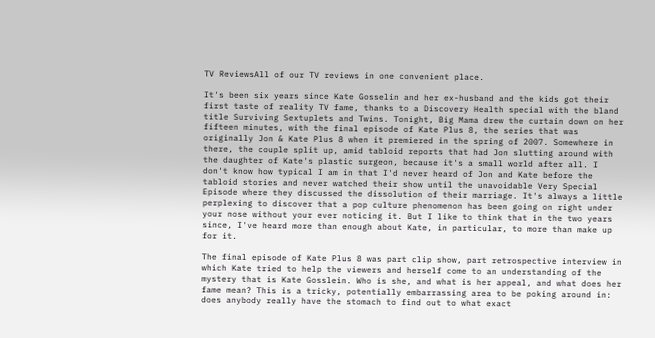TV ReviewsAll of our TV reviews in one convenient place.

It's been six years since Kate Gosselin and her ex-husband and the kids got their first taste of reality TV fame, thanks to a Discovery Health special with the bland title Surviving Sextuplets and Twins. Tonight, Big Mama drew the curtain down on her fifteen minutes, with the final episode of Kate Plus 8, the series that was originally Jon & Kate Plus 8 when it premiered in the spring of 2007. Somewhere in there, the couple split up, amid tabloid reports that had Jon slutting around with the daughter of Kate's plastic surgeon, because it's a small world after all. I don't know how typical I am in that I'd never heard of Jon and Kate before the tabloid stories and never watched their show until the unavoidable Very Special Episode where they discussed the dissolution of their marriage. It's always a little perplexing to discover that a pop culture phenomenon has been going on right under your nose without your ever noticing it. But I like to think that in the two years since, I've heard more than enough about Kate, in particular, to more than make up for it.

The final episode of Kate Plus 8 was part clip show, part retrospective interview in which Kate tried to help the viewers and herself come to an understanding of the mystery that is Kate Gosslein. Who is she, and what is her appeal, and what does her fame mean? This is a tricky, potentially embarrassing area to be poking around in: does anybody really have the stomach to find out to what exact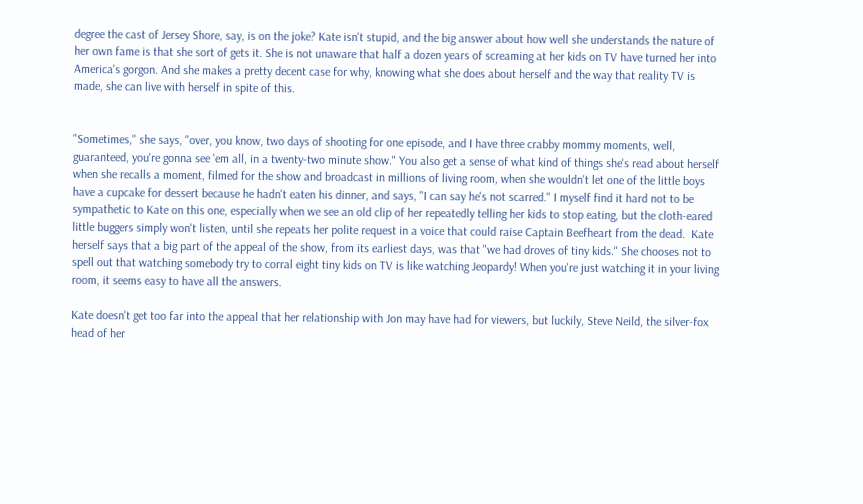degree the cast of Jersey Shore, say, is on the joke? Kate isn't stupid, and the big answer about how well she understands the nature of her own fame is that she sort of gets it. She is not unaware that half a dozen years of screaming at her kids on TV have turned her into America's gorgon. And she makes a pretty decent case for why, knowing what she does about herself and the way that reality TV is made, she can live with herself in spite of this.


"Sometimes," she says, "over, you know, two days of shooting for one episode, and I have three crabby mommy moments, well, guaranteed, you're gonna see 'em all, in a twenty-two minute show." You also get a sense of what kind of things she's read about herself when she recalls a moment, filmed for the show and broadcast in millions of living room, when she wouldn't let one of the little boys have a cupcake for dessert because he hadn't eaten his dinner, and says, "I can say he's not scarred." I myself find it hard not to be sympathetic to Kate on this one, especially when we see an old clip of her repeatedly telling her kids to stop eating, but the cloth-eared little buggers simply won't listen, until she repeats her polite request in a voice that could raise Captain Beefheart from the dead.  Kate herself says that a big part of the appeal of the show, from its earliest days, was that "we had droves of tiny kids." She chooses not to spell out that watching somebody try to corral eight tiny kids on TV is like watching Jeopardy! When you're just watching it in your living room, it seems easy to have all the answers.

Kate doesn't get too far into the appeal that her relationship with Jon may have had for viewers, but luckily, Steve Neild, the silver-fox head of her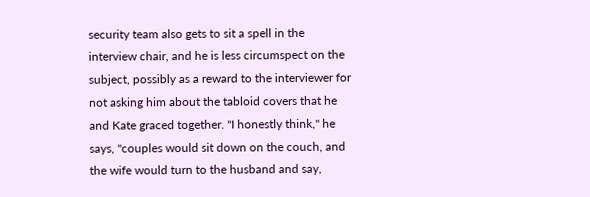security team also gets to sit a spell in the interview chair, and he is less circumspect on the subject, possibly as a reward to the interviewer for not asking him about the tabloid covers that he and Kate graced together. "I honestly think," he says, "couples would sit down on the couch, and the wife would turn to the husband and say,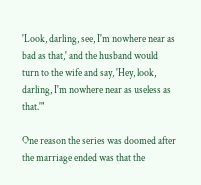'Look, darling, see, I'm nowhere near as bad as that,' and the husband would turn to the wife and say, 'Hey, look, darling, I'm nowhere near as useless as that.'"

One reason the series was doomed after the marriage ended was that the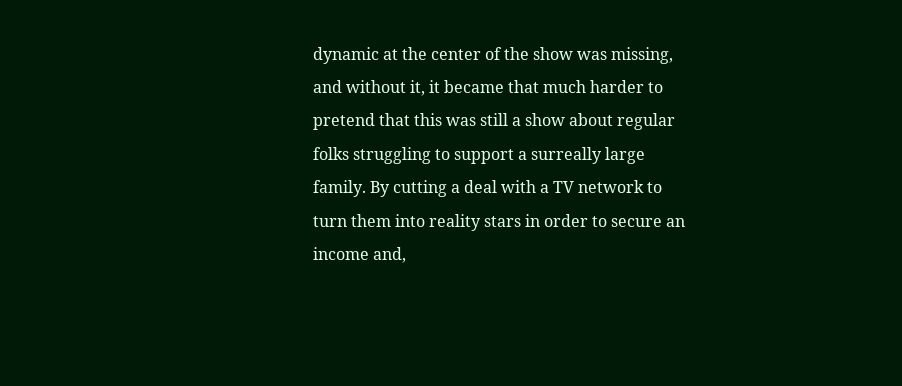dynamic at the center of the show was missing, and without it, it became that much harder to pretend that this was still a show about regular folks struggling to support a surreally large family. By cutting a deal with a TV network to turn them into reality stars in order to secure an income and,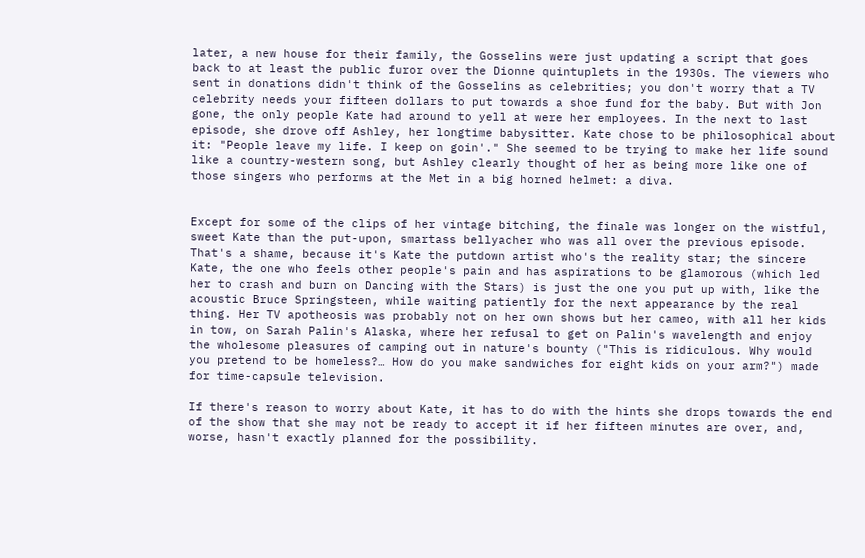later, a new house for their family, the Gosselins were just updating a script that goes back to at least the public furor over the Dionne quintuplets in the 1930s. The viewers who sent in donations didn't think of the Gosselins as celebrities; you don't worry that a TV celebrity needs your fifteen dollars to put towards a shoe fund for the baby. But with Jon gone, the only people Kate had around to yell at were her employees. In the next to last episode, she drove off Ashley, her longtime babysitter. Kate chose to be philosophical about it: "People leave my life. I keep on goin'." She seemed to be trying to make her life sound like a country-western song, but Ashley clearly thought of her as being more like one of those singers who performs at the Met in a big horned helmet: a diva.


Except for some of the clips of her vintage bitching, the finale was longer on the wistful, sweet Kate than the put-upon, smartass bellyacher who was all over the previous episode. That's a shame, because it's Kate the putdown artist who's the reality star; the sincere Kate, the one who feels other people's pain and has aspirations to be glamorous (which led her to crash and burn on Dancing with the Stars) is just the one you put up with, like the acoustic Bruce Springsteen, while waiting patiently for the next appearance by the real thing. Her TV apotheosis was probably not on her own shows but her cameo, with all her kids in tow, on Sarah Palin's Alaska, where her refusal to get on Palin's wavelength and enjoy the wholesome pleasures of camping out in nature's bounty ("This is ridiculous. Why would you pretend to be homeless?… How do you make sandwiches for eight kids on your arm?") made for time-capsule television.

If there's reason to worry about Kate, it has to do with the hints she drops towards the end of the show that she may not be ready to accept it if her fifteen minutes are over, and, worse, hasn't exactly planned for the possibility.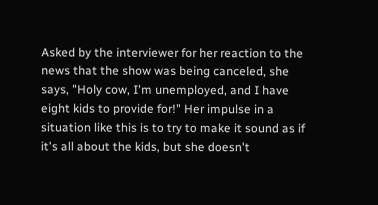Asked by the interviewer for her reaction to the news that the show was being canceled, she says, "Holy cow, I'm unemployed, and I have eight kids to provide for!" Her impulse in a situation like this is to try to make it sound as if it's all about the kids, but she doesn't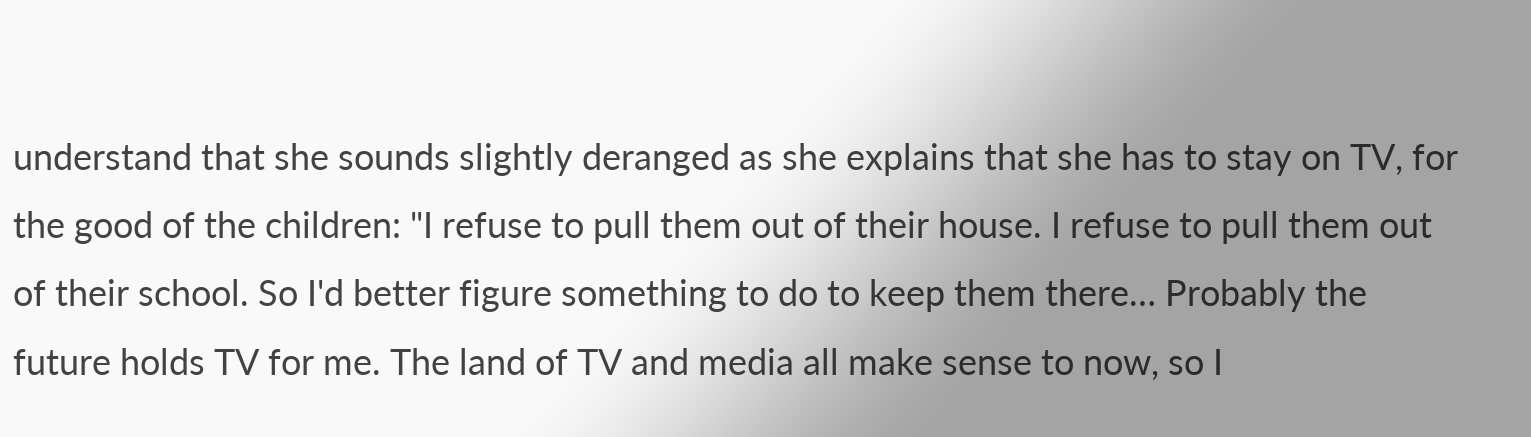understand that she sounds slightly deranged as she explains that she has to stay on TV, for the good of the children: "I refuse to pull them out of their house. I refuse to pull them out of their school. So I'd better figure something to do to keep them there… Probably the future holds TV for me. The land of TV and media all make sense to now, so I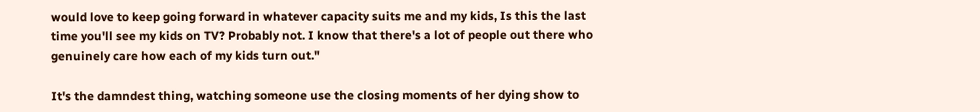would love to keep going forward in whatever capacity suits me and my kids, Is this the last time you'll see my kids on TV? Probably not. I know that there's a lot of people out there who genuinely care how each of my kids turn out."

It's the damndest thing, watching someone use the closing moments of her dying show to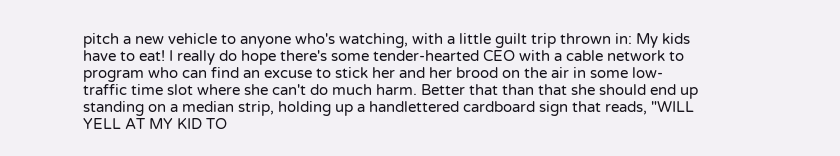pitch a new vehicle to anyone who's watching, with a little guilt trip thrown in: My kids have to eat! I really do hope there's some tender-hearted CEO with a cable network to program who can find an excuse to stick her and her brood on the air in some low-traffic time slot where she can't do much harm. Better that than that she should end up standing on a median strip, holding up a handlettered cardboard sign that reads, "WILL YELL AT MY KID TO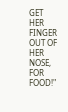GET HER FINGER OUT OF HER NOSE, FOR FOOD!"